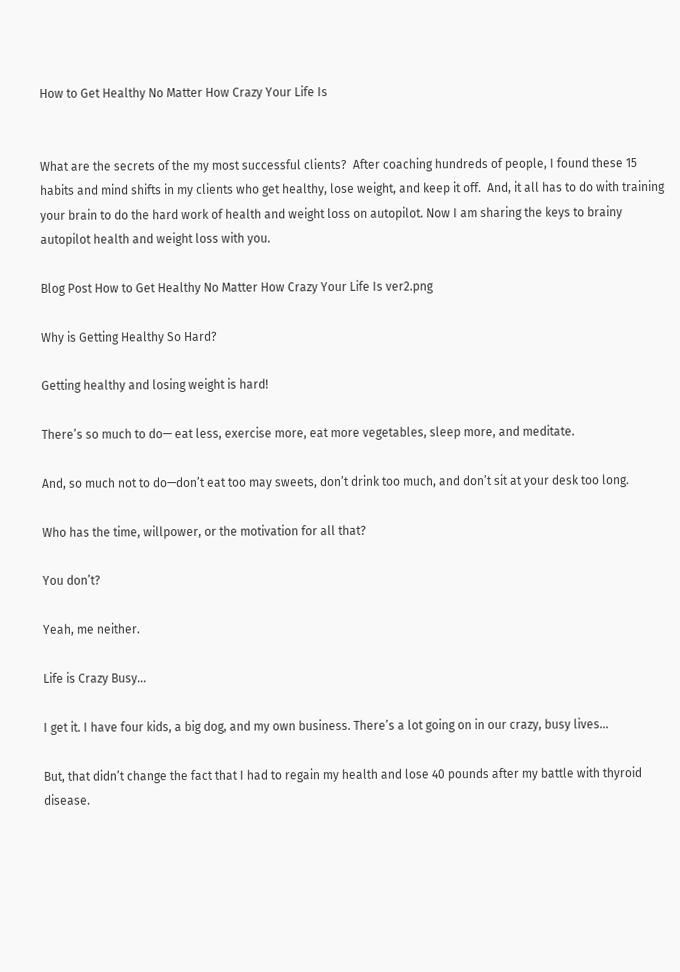How to Get Healthy No Matter How Crazy Your Life Is


What are the secrets of the my most successful clients?  After coaching hundreds of people, I found these 15 habits and mind shifts in my clients who get healthy, lose weight, and keep it off.  And, it all has to do with training your brain to do the hard work of health and weight loss on autopilot. Now I am sharing the keys to brainy autopilot health and weight loss with you.

Blog Post How to Get Healthy No Matter How Crazy Your Life Is ver2.png

Why is Getting Healthy So Hard?

Getting healthy and losing weight is hard!

There’s so much to do— eat less, exercise more, eat more vegetables, sleep more, and meditate.

And, so much not to do—don’t eat too may sweets, don’t drink too much, and don’t sit at your desk too long.

Who has the time, willpower, or the motivation for all that?

You don’t?

Yeah, me neither.

Life is Crazy Busy…

I get it. I have four kids, a big dog, and my own business. There’s a lot going on in our crazy, busy lives…

But, that didn’t change the fact that I had to regain my health and lose 40 pounds after my battle with thyroid disease.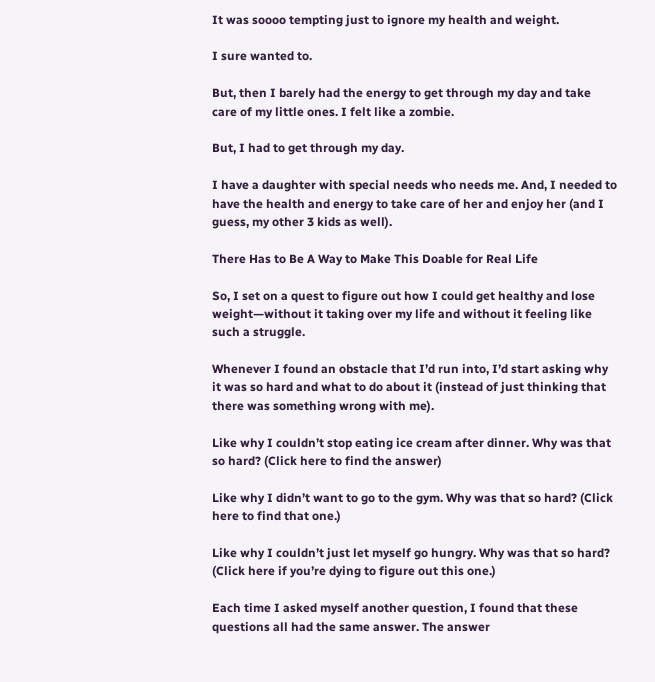It was soooo tempting just to ignore my health and weight.

I sure wanted to.

But, then I barely had the energy to get through my day and take care of my little ones. I felt like a zombie.

But, I had to get through my day.

I have a daughter with special needs who needs me. And, I needed to have the health and energy to take care of her and enjoy her (and I guess, my other 3 kids as well).

There Has to Be A Way to Make This Doable for Real Life

So, I set on a quest to figure out how I could get healthy and lose weight—without it taking over my life and without it feeling like such a struggle.

Whenever I found an obstacle that I’d run into, I’d start asking why it was so hard and what to do about it (instead of just thinking that there was something wrong with me).

Like why I couldn’t stop eating ice cream after dinner. Why was that so hard? (Click here to find the answer)

Like why I didn’t want to go to the gym. Why was that so hard? (Click here to find that one.)

Like why I couldn’t just let myself go hungry. Why was that so hard? (Click here if you’re dying to figure out this one.)

Each time I asked myself another question, I found that these questions all had the same answer. The answer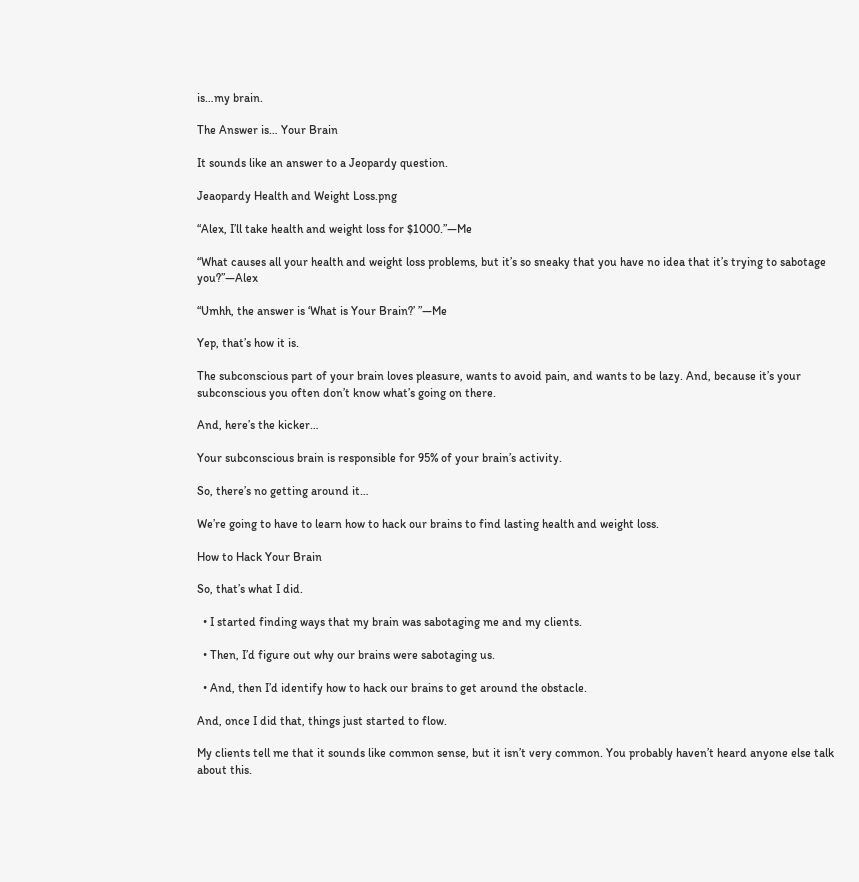is…my brain.

The Answer is… Your Brain

It sounds like an answer to a Jeopardy question.

Jeaopardy Health and Weight Loss.png

“Alex, I’ll take health and weight loss for $1000.”—Me

“What causes all your health and weight loss problems, but it’s so sneaky that you have no idea that it’s trying to sabotage you?”—Alex

“Umhh, the answer is ‘What is Your Brain?’ ”—Me

Yep, that’s how it is.

The subconscious part of your brain loves pleasure, wants to avoid pain, and wants to be lazy. And, because it’s your subconscious you often don’t know what’s going on there.

And, here’s the kicker…

Your subconscious brain is responsible for 95% of your brain’s activity.

So, there’s no getting around it…

We’re going to have to learn how to hack our brains to find lasting health and weight loss.

How to Hack Your Brain

So, that’s what I did.

  • I started finding ways that my brain was sabotaging me and my clients.

  • Then, I’d figure out why our brains were sabotaging us.

  • And, then I’d identify how to hack our brains to get around the obstacle.

And, once I did that, things just started to flow.

My clients tell me that it sounds like common sense, but it isn’t very common. You probably haven’t heard anyone else talk about this.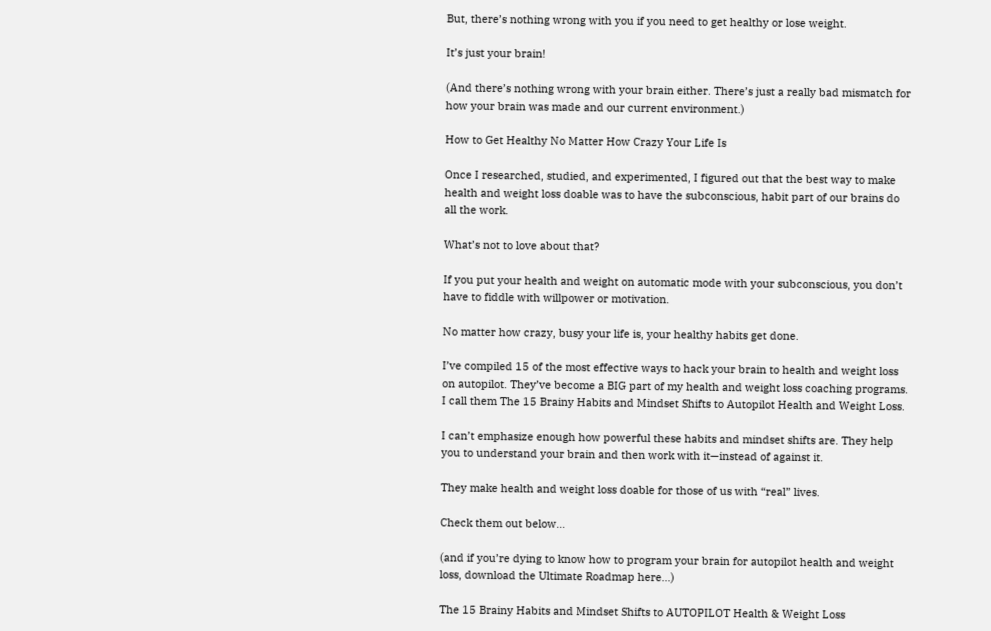But, there’s nothing wrong with you if you need to get healthy or lose weight.

It’s just your brain!

(And there’s nothing wrong with your brain either. There’s just a really bad mismatch for how your brain was made and our current environment.)

How to Get Healthy No Matter How Crazy Your Life Is

Once I researched, studied, and experimented, I figured out that the best way to make health and weight loss doable was to have the subconscious, habit part of our brains do all the work.

What’s not to love about that?

If you put your health and weight on automatic mode with your subconscious, you don’t have to fiddle with willpower or motivation.

No matter how crazy, busy your life is, your healthy habits get done.

I’ve compiled 15 of the most effective ways to hack your brain to health and weight loss on autopilot. They’ve become a BIG part of my health and weight loss coaching programs. I call them The 15 Brainy Habits and Mindset Shifts to Autopilot Health and Weight Loss.

I can’t emphasize enough how powerful these habits and mindset shifts are. They help you to understand your brain and then work with it—instead of against it.

They make health and weight loss doable for those of us with “real” lives.

Check them out below…

(and if you’re dying to know how to program your brain for autopilot health and weight loss, download the Ultimate Roadmap here…)

The 15 Brainy Habits and Mindset Shifts to AUTOPILOT Health & Weight Loss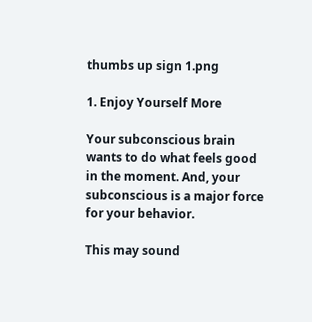thumbs up sign 1.png

1. Enjoy Yourself More

Your subconscious brain wants to do what feels good in the moment. And, your subconscious is a major force for your behavior.

This may sound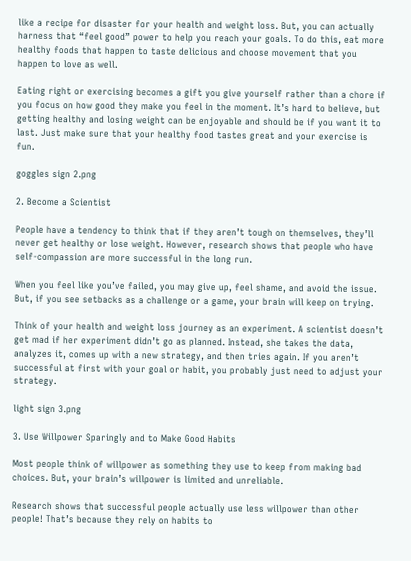like a recipe for disaster for your health and weight loss. But, you can actually harness that “feel good” power to help you reach your goals. To do this, eat more healthy foods that happen to taste delicious and choose movement that you happen to love as well.

Eating right or exercising becomes a gift you give yourself rather than a chore if you focus on how good they make you feel in the moment. It’s hard to believe, but getting healthy and losing weight can be enjoyable and should be if you want it to last. Just make sure that your healthy food tastes great and your exercise is fun.

goggles sign 2.png

2. Become a Scientist

People have a tendency to think that if they aren’t tough on themselves, they’ll never get healthy or lose weight. However, research shows that people who have self-compassion are more successful in the long run.

When you feel like you’ve failed, you may give up, feel shame, and avoid the issue. But, if you see setbacks as a challenge or a game, your brain will keep on trying.

Think of your health and weight loss journey as an experiment. A scientist doesn’t get mad if her experiment didn’t go as planned. Instead, she takes the data, analyzes it, comes up with a new strategy, and then tries again. If you aren’t successful at first with your goal or habit, you probably just need to adjust your strategy.

light sign 3.png

3. Use Willpower Sparingly and to Make Good Habits

Most people think of willpower as something they use to keep from making bad choices. But, your brain’s willpower is limited and unreliable.

Research shows that successful people actually use less willpower than other people! That’s because they rely on habits to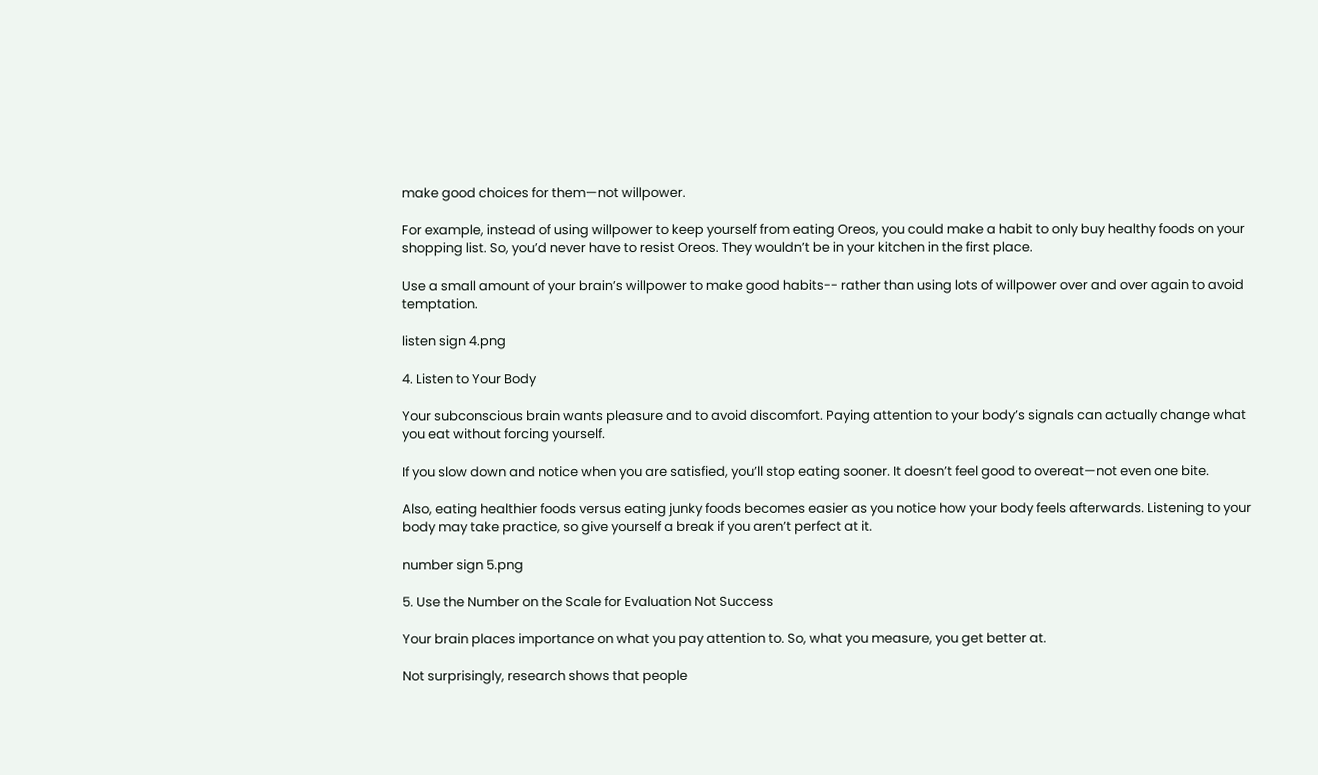make good choices for them—not willpower.

For example, instead of using willpower to keep yourself from eating Oreos, you could make a habit to only buy healthy foods on your shopping list. So, you’d never have to resist Oreos. They wouldn’t be in your kitchen in the first place.

Use a small amount of your brain’s willpower to make good habits-- rather than using lots of willpower over and over again to avoid temptation.

listen sign 4.png

4. Listen to Your Body

Your subconscious brain wants pleasure and to avoid discomfort. Paying attention to your body’s signals can actually change what you eat without forcing yourself.

If you slow down and notice when you are satisfied, you’ll stop eating sooner. It doesn’t feel good to overeat—not even one bite.

Also, eating healthier foods versus eating junky foods becomes easier as you notice how your body feels afterwards. Listening to your body may take practice, so give yourself a break if you aren’t perfect at it.

number sign 5.png

5. Use the Number on the Scale for Evaluation Not Success

Your brain places importance on what you pay attention to. So, what you measure, you get better at.

Not surprisingly, research shows that people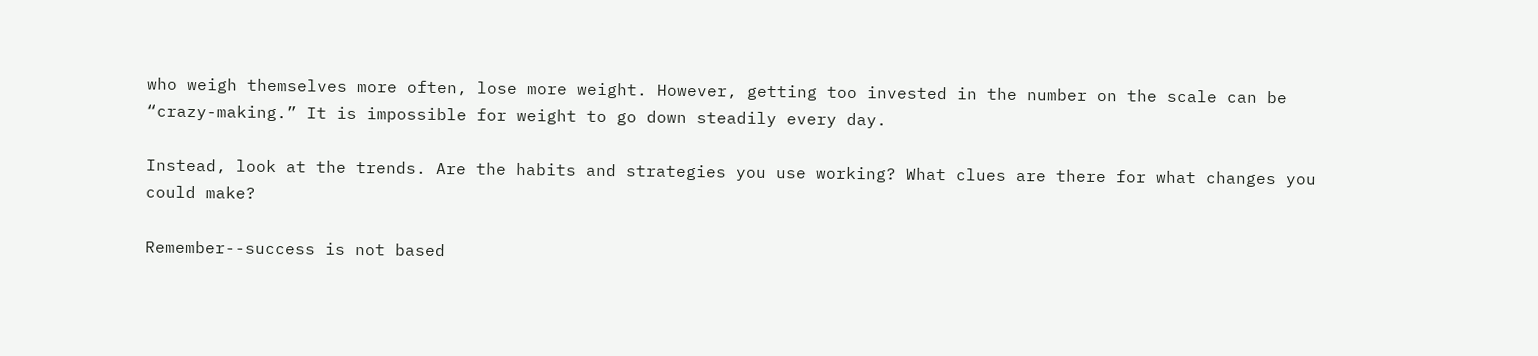who weigh themselves more often, lose more weight. However, getting too invested in the number on the scale can be “crazy-making.” It is impossible for weight to go down steadily every day.

Instead, look at the trends. Are the habits and strategies you use working? What clues are there for what changes you could make?

Remember--success is not based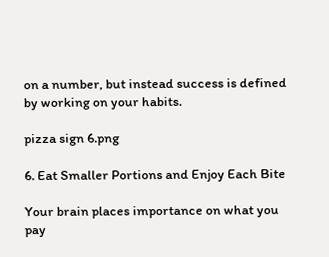on a number, but instead success is defined by working on your habits.

pizza sign 6.png

6. Eat Smaller Portions and Enjoy Each Bite

Your brain places importance on what you pay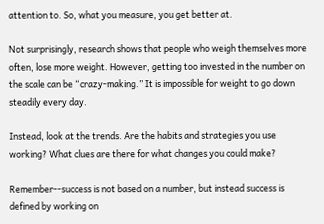attention to. So, what you measure, you get better at.

Not surprisingly, research shows that people who weigh themselves more often, lose more weight. However, getting too invested in the number on the scale can be “crazy-making.” It is impossible for weight to go down steadily every day.

Instead, look at the trends. Are the habits and strategies you use working? What clues are there for what changes you could make?

Remember--success is not based on a number, but instead success is defined by working on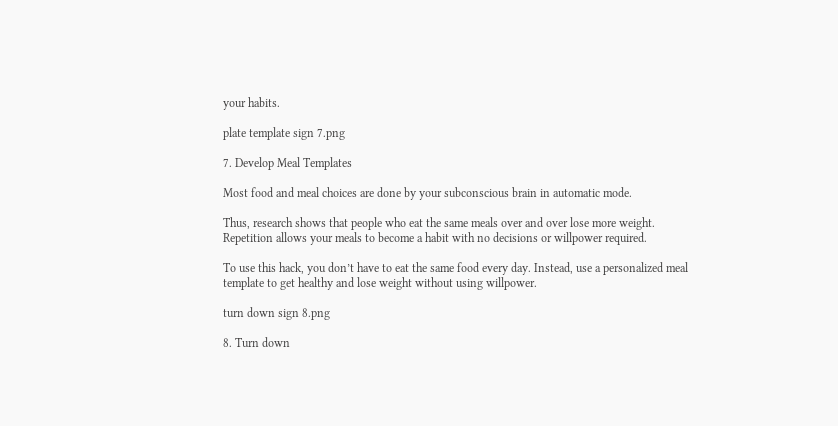your habits.

plate template sign 7.png

7. Develop Meal Templates

Most food and meal choices are done by your subconscious brain in automatic mode.

Thus, research shows that people who eat the same meals over and over lose more weight. Repetition allows your meals to become a habit with no decisions or willpower required.

To use this hack, you don’t have to eat the same food every day. Instead, use a personalized meal template to get healthy and lose weight without using willpower.

turn down sign 8.png

8. Turn down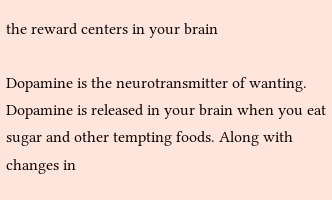the reward centers in your brain

Dopamine is the neurotransmitter of wanting. Dopamine is released in your brain when you eat sugar and other tempting foods. Along with changes in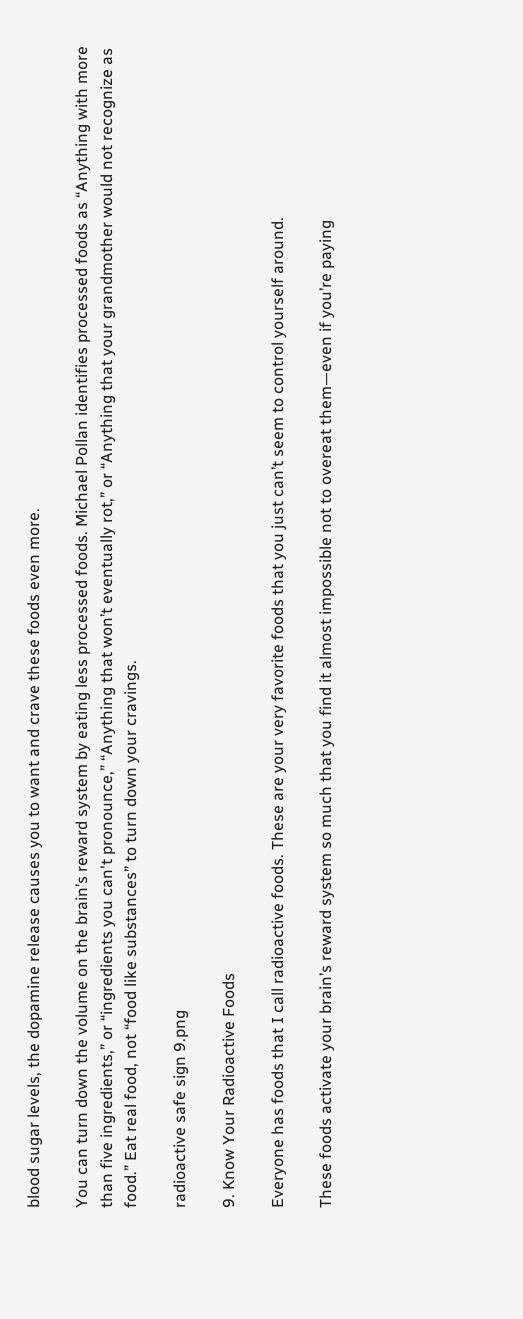blood sugar levels, the dopamine release causes you to want and crave these foods even more.

You can turn down the volume on the brain’s reward system by eating less processed foods. Michael Pollan identifies processed foods as “Anything with more than five ingredients,” or “ingredients you can't pronounce,” “Anything that won’t eventually rot,” or “Anything that your grandmother would not recognize as food.” Eat real food, not “food like substances” to turn down your cravings.

radioactive safe sign 9.png

9. Know Your Radioactive Foods

Everyone has foods that I call radioactive foods. These are your very favorite foods that you just can’t seem to control yourself around.

These foods activate your brain’s reward system so much that you find it almost impossible not to overeat them—even if you’re paying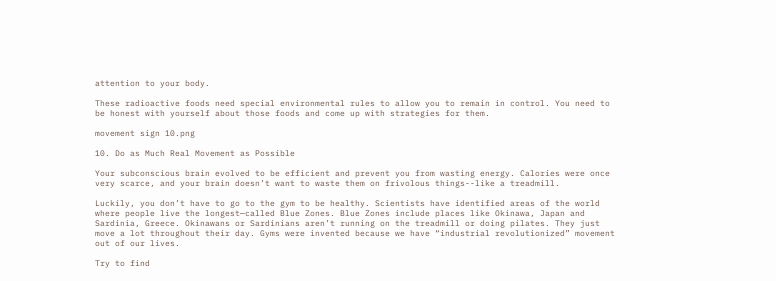attention to your body.

These radioactive foods need special environmental rules to allow you to remain in control. You need to be honest with yourself about those foods and come up with strategies for them.

movement sign 10.png

10. Do as Much Real Movement as Possible

Your subconscious brain evolved to be efficient and prevent you from wasting energy. Calories were once very scarce, and your brain doesn’t want to waste them on frivolous things--like a treadmill.

Luckily, you don’t have to go to the gym to be healthy. Scientists have identified areas of the world where people live the longest—called Blue Zones. Blue Zones include places like Okinawa, Japan and Sardinia, Greece. Okinawans or Sardinians aren’t running on the treadmill or doing pilates. They just move a lot throughout their day. Gyms were invented because we have “industrial revolutionized” movement out of our lives.

Try to find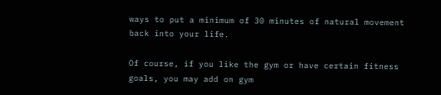ways to put a minimum of 30 minutes of natural movement back into your life.

Of course, if you like the gym or have certain fitness goals, you may add on gym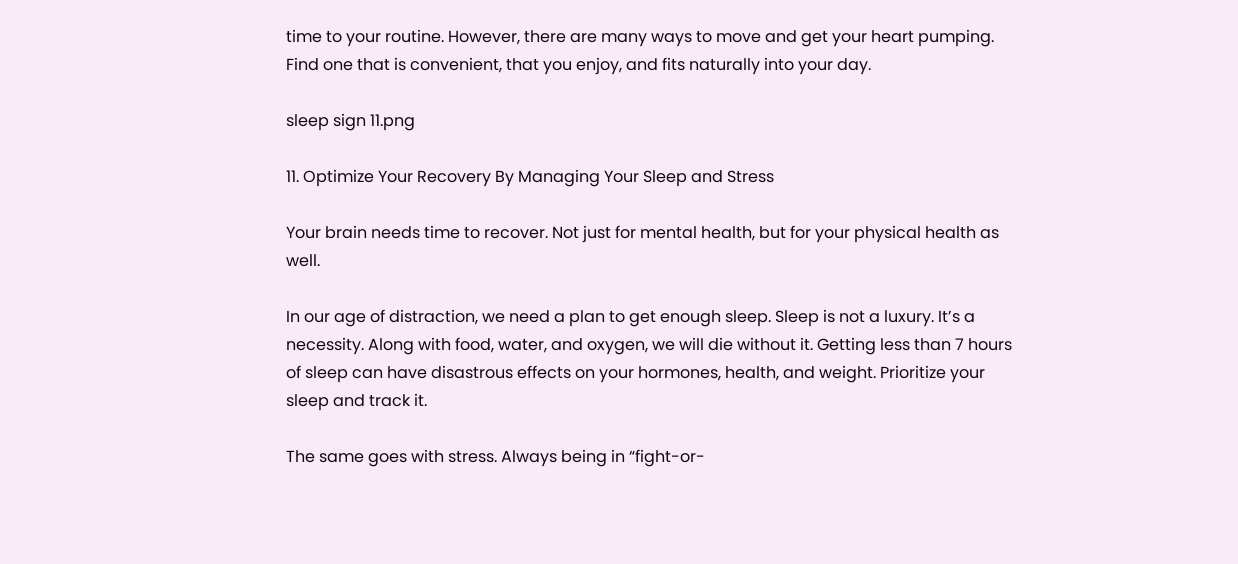time to your routine. However, there are many ways to move and get your heart pumping. Find one that is convenient, that you enjoy, and fits naturally into your day.

sleep sign 11.png

11. Optimize Your Recovery By Managing Your Sleep and Stress

Your brain needs time to recover. Not just for mental health, but for your physical health as well.

In our age of distraction, we need a plan to get enough sleep. Sleep is not a luxury. It’s a necessity. Along with food, water, and oxygen, we will die without it. Getting less than 7 hours of sleep can have disastrous effects on your hormones, health, and weight. Prioritize your sleep and track it.

The same goes with stress. Always being in “fight-or-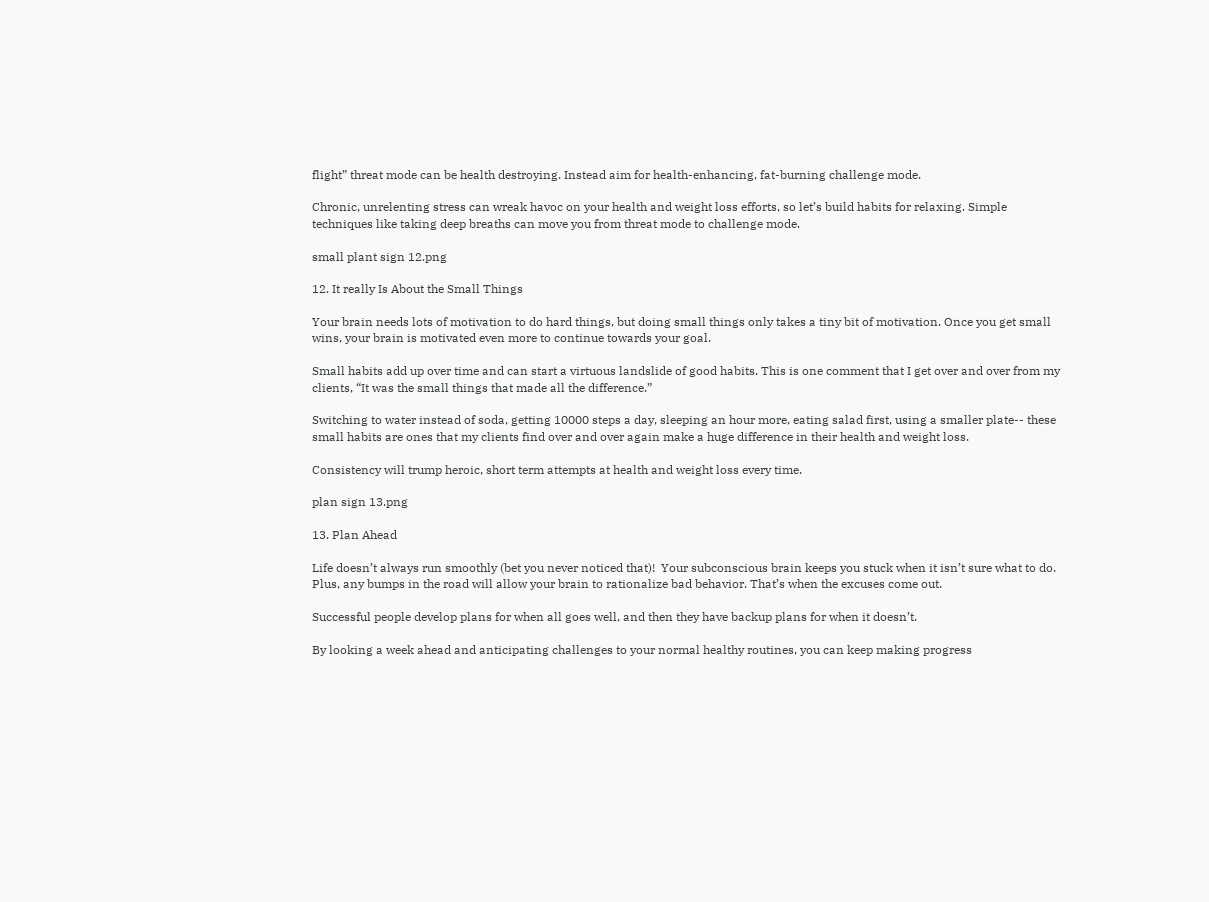flight” threat mode can be health destroying. Instead aim for health-enhancing, fat-burning challenge mode.

Chronic, unrelenting stress can wreak havoc on your health and weight loss efforts, so let’s build habits for relaxing. Simple techniques like taking deep breaths can move you from threat mode to challenge mode.

small plant sign 12.png

12. It really Is About the Small Things

Your brain needs lots of motivation to do hard things, but doing small things only takes a tiny bit of motivation. Once you get small wins, your brain is motivated even more to continue towards your goal.

Small habits add up over time and can start a virtuous landslide of good habits. This is one comment that I get over and over from my clients, “It was the small things that made all the difference.”

Switching to water instead of soda, getting 10000 steps a day, sleeping an hour more, eating salad first, using a smaller plate-- these small habits are ones that my clients find over and over again make a huge difference in their health and weight loss.

Consistency will trump heroic, short term attempts at health and weight loss every time.

plan sign 13.png

13. Plan Ahead

Life doesn’t always run smoothly (bet you never noticed that)!  Your subconscious brain keeps you stuck when it isn’t sure what to do. Plus, any bumps in the road will allow your brain to rationalize bad behavior. That’s when the excuses come out.

Successful people develop plans for when all goes well, and then they have backup plans for when it doesn’t.

By looking a week ahead and anticipating challenges to your normal healthy routines, you can keep making progress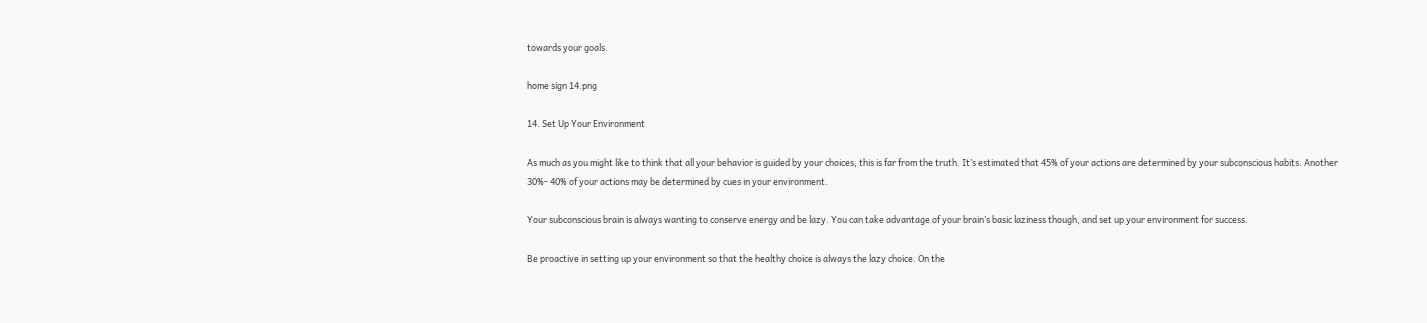towards your goals.

home sign 14.png

14. Set Up Your Environment

As much as you might like to think that all your behavior is guided by your choices, this is far from the truth. It’s estimated that 45% of your actions are determined by your subconscious habits. Another 30%- 40% of your actions may be determined by cues in your environment.

Your subconscious brain is always wanting to conserve energy and be lazy. You can take advantage of your brain’s basic laziness though, and set up your environment for success.

Be proactive in setting up your environment so that the healthy choice is always the lazy choice. On the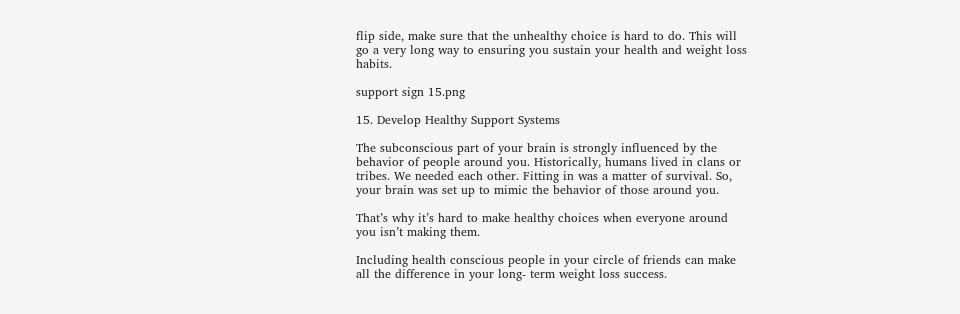flip side, make sure that the unhealthy choice is hard to do. This will go a very long way to ensuring you sustain your health and weight loss habits.

support sign 15.png

15. Develop Healthy Support Systems

The subconscious part of your brain is strongly influenced by the behavior of people around you. Historically, humans lived in clans or tribes. We needed each other. Fitting in was a matter of survival. So, your brain was set up to mimic the behavior of those around you.

That’s why it’s hard to make healthy choices when everyone around you isn’t making them.

Including health conscious people in your circle of friends can make all the difference in your long- term weight loss success.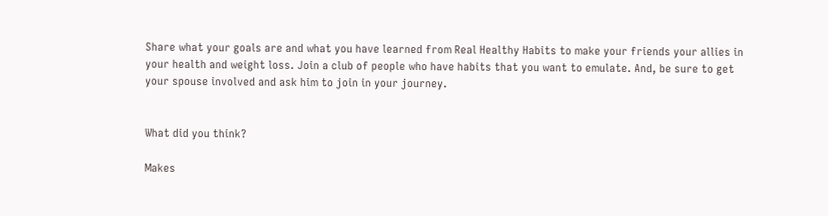Share what your goals are and what you have learned from Real Healthy Habits to make your friends your allies in your health and weight loss. Join a club of people who have habits that you want to emulate. And, be sure to get your spouse involved and ask him to join in your journey.


What did you think?

Makes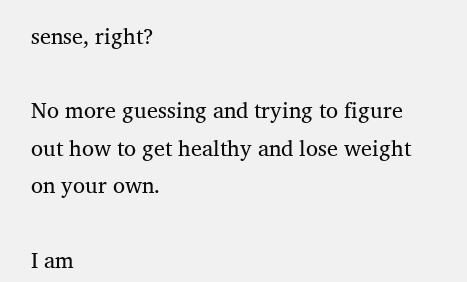sense, right?

No more guessing and trying to figure out how to get healthy and lose weight on your own.

I am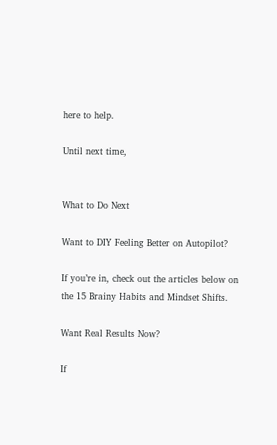here to help.

Until next time,


What to Do Next

Want to DIY Feeling Better on Autopilot?

If you’re in, check out the articles below on the 15 Brainy Habits and Mindset Shifts.

Want Real Results Now?

If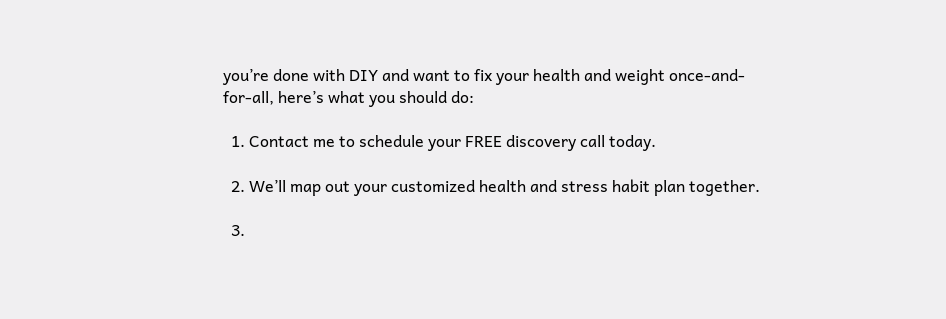you’re done with DIY and want to fix your health and weight once-and-for-all, here’s what you should do:

  1. Contact me to schedule your FREE discovery call today.

  2. We’ll map out your customized health and stress habit plan together.

  3.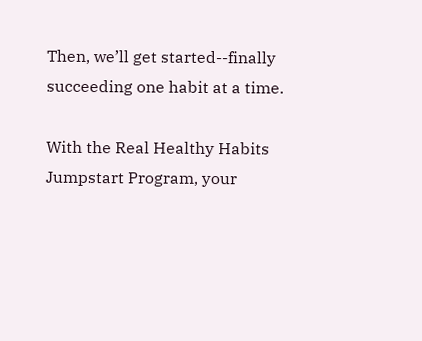Then, we’ll get started--finally succeeding one habit at a time.

With the Real Healthy Habits Jumpstart Program, your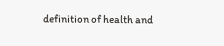definition of health and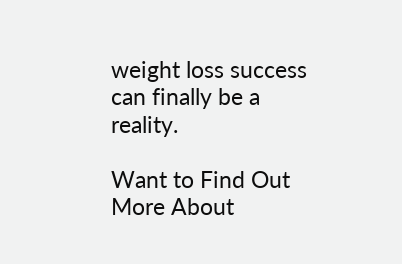weight loss success can finally be a reality.

Want to Find Out More About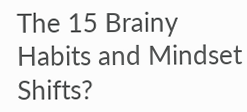The 15 Brainy Habits and Mindset Shifts?